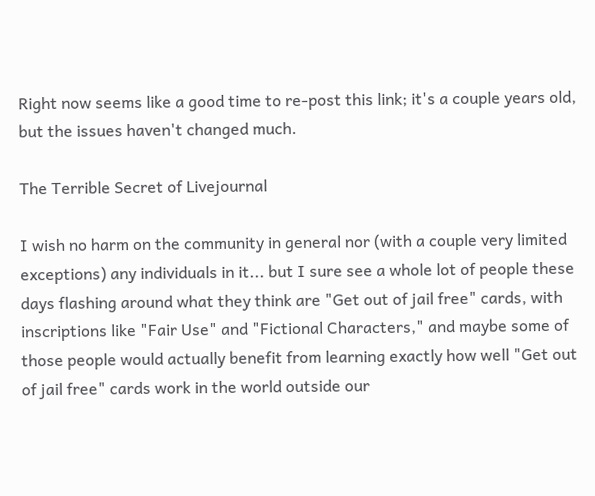Right now seems like a good time to re-post this link; it's a couple years old, but the issues haven't changed much.

The Terrible Secret of Livejournal

I wish no harm on the community in general nor (with a couple very limited exceptions) any individuals in it... but I sure see a whole lot of people these days flashing around what they think are "Get out of jail free" cards, with inscriptions like "Fair Use" and "Fictional Characters," and maybe some of those people would actually benefit from learning exactly how well "Get out of jail free" cards work in the world outside our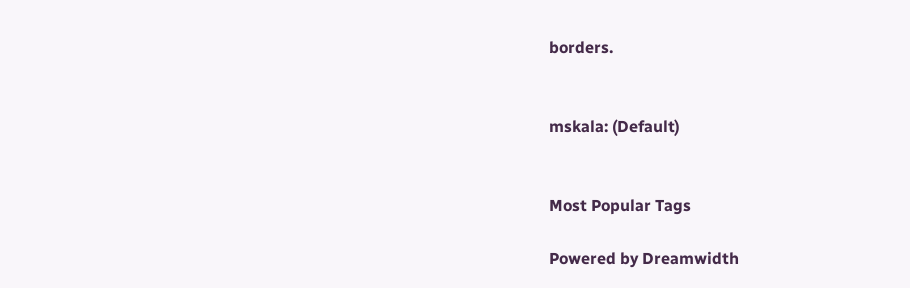borders.


mskala: (Default)


Most Popular Tags

Powered by Dreamwidth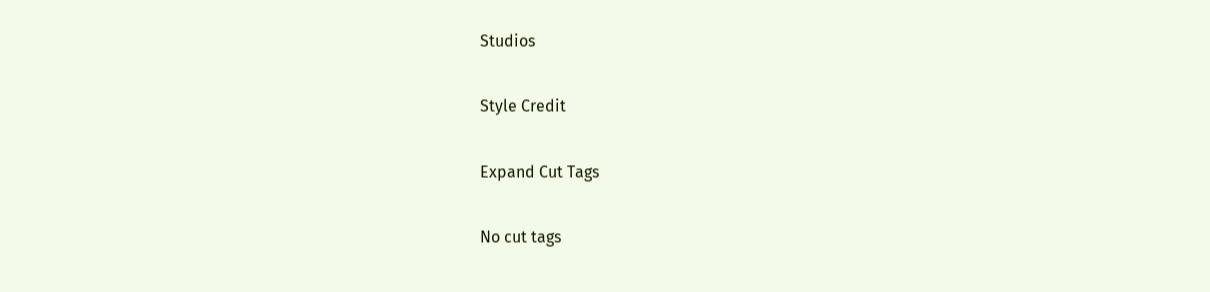Studios

Style Credit

Expand Cut Tags

No cut tags